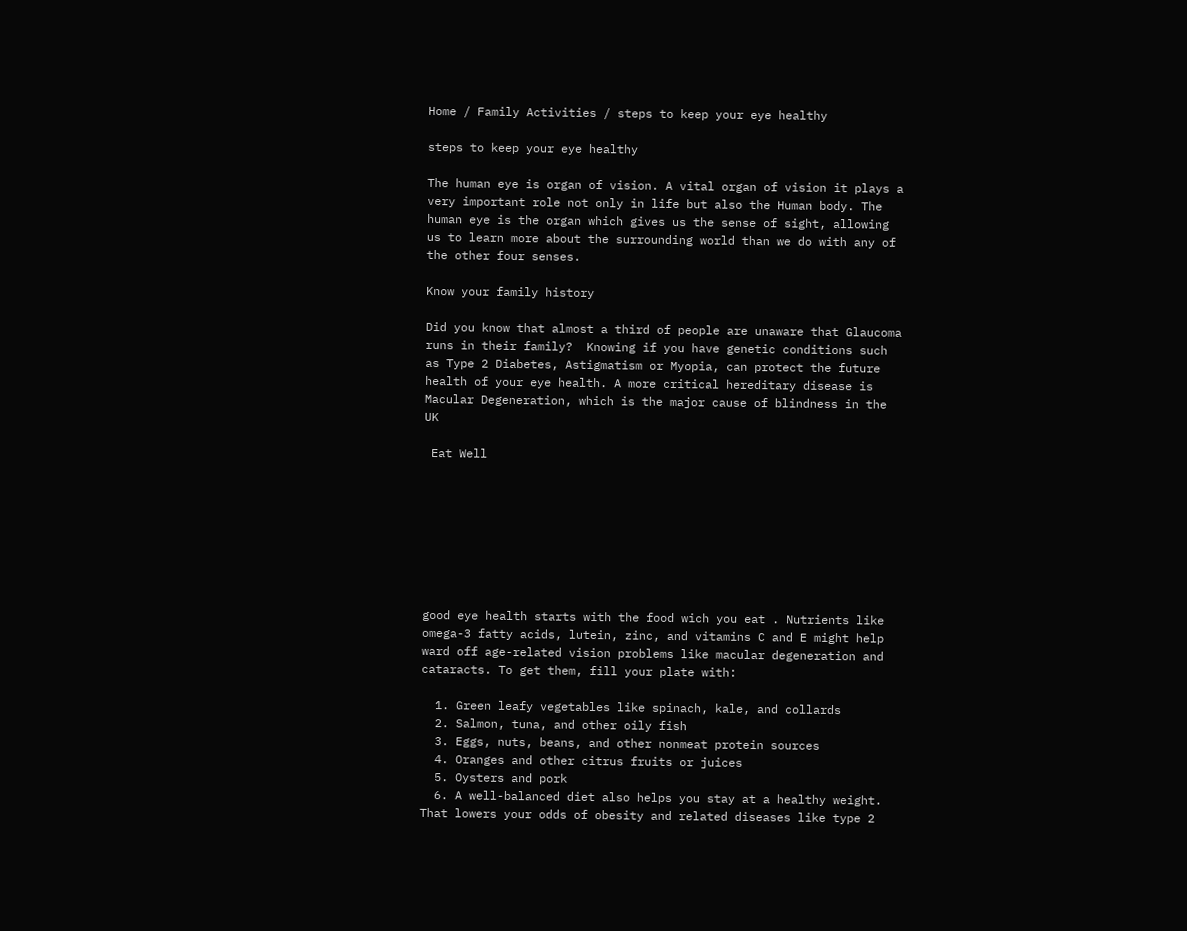Home / Family Activities / steps to keep your eye healthy

steps to keep your eye healthy

The human eye is organ of vision. A vital organ of vision it plays a very important role not only in life but also the Human body. The human eye is the organ which gives us the sense of sight, allowing us to learn more about the surrounding world than we do with any of the other four senses.

Know your family history

Did you know that almost a third of people are unaware that Glaucoma runs in their family?  Knowing if you have genetic conditions such as Type 2 Diabetes, Astigmatism or Myopia, can protect the future health of your eye health. A more critical hereditary disease is Macular Degeneration, which is the major cause of blindness in the UK

 Eat Well








good eye health starts with the food wich you eat . Nutrients like omega-3 fatty acids, lutein, zinc, and vitamins C and E might help ward off age-related vision problems like macular degeneration and cataracts. To get them, fill your plate with:

  1. Green leafy vegetables like spinach, kale, and collards
  2. Salmon, tuna, and other oily fish
  3. Eggs, nuts, beans, and other nonmeat protein sources
  4. Oranges and other citrus fruits or juices
  5. Oysters and pork
  6. A well-balanced diet also helps you stay at a healthy weight. That lowers your odds of obesity and related diseases like type 2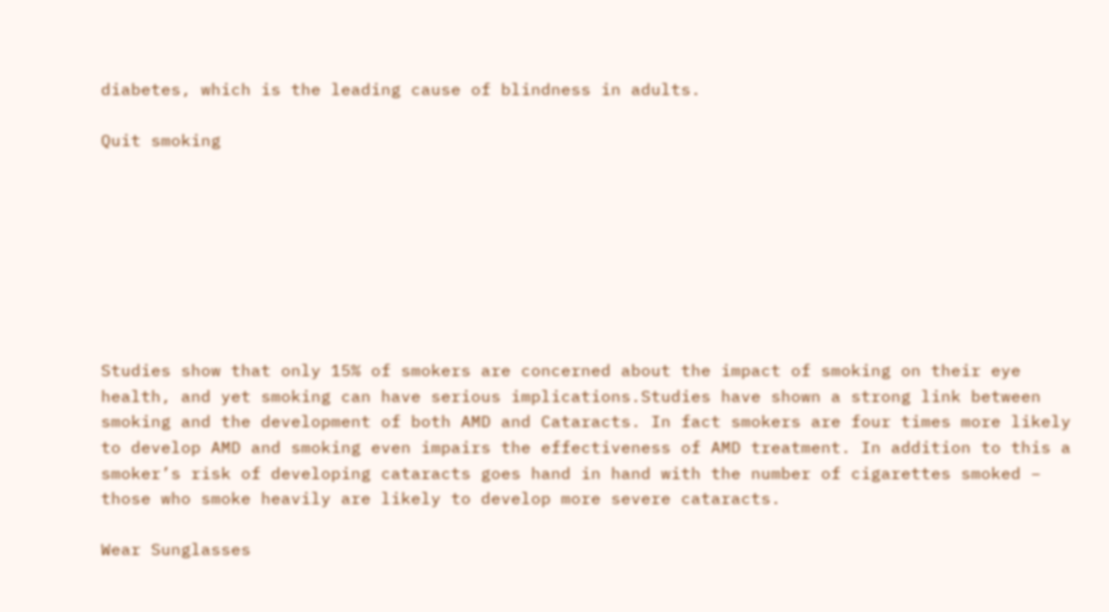diabetes, which is the leading cause of blindness in adults.

Quit smoking








Studies show that only 15% of smokers are concerned about the impact of smoking on their eye health, and yet smoking can have serious implications.Studies have shown a strong link between smoking and the development of both AMD and Cataracts. In fact smokers are four times more likely to develop AMD and smoking even impairs the effectiveness of AMD treatment. In addition to this a smoker’s risk of developing cataracts goes hand in hand with the number of cigarettes smoked – those who smoke heavily are likely to develop more severe cataracts.

Wear Sunglasses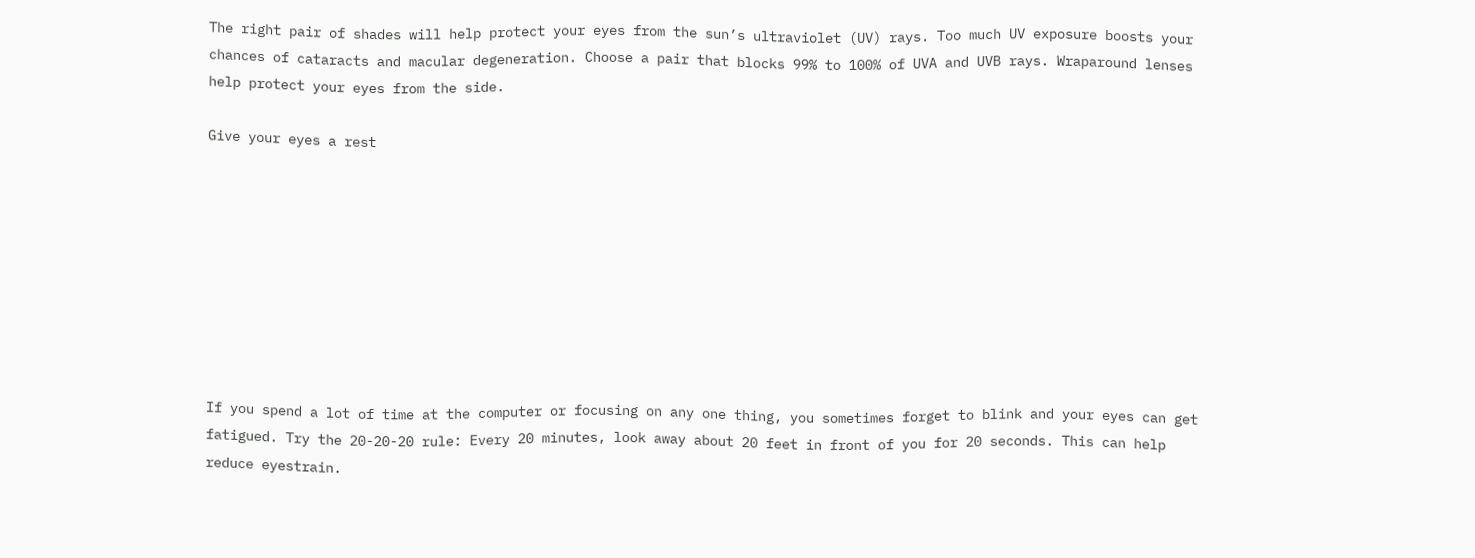The right pair of shades will help protect your eyes from the sun’s ultraviolet (UV) rays. Too much UV exposure boosts your chances of cataracts and macular degeneration. Choose a pair that blocks 99% to 100% of UVA and UVB rays. Wraparound lenses help protect your eyes from the side.

Give your eyes a rest









If you spend a lot of time at the computer or focusing on any one thing, you sometimes forget to blink and your eyes can get fatigued. Try the 20-20-20 rule: Every 20 minutes, look away about 20 feet in front of you for 20 seconds. This can help reduce eyestrain.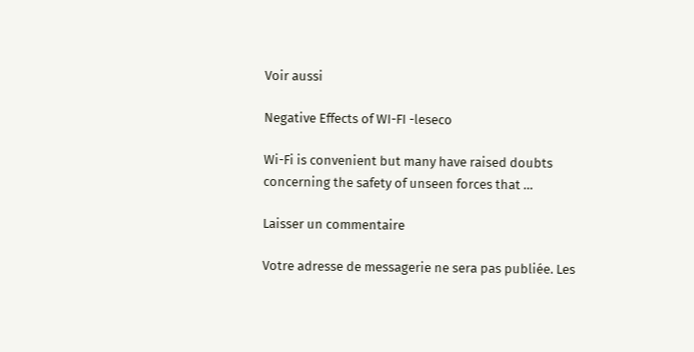Voir aussi

Negative Effects of WI-FI -leseco

Wi-Fi is convenient but many have raised doubts concerning the safety of unseen forces that …

Laisser un commentaire

Votre adresse de messagerie ne sera pas publiée. Les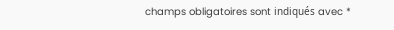champs obligatoires sont indiqués avec *